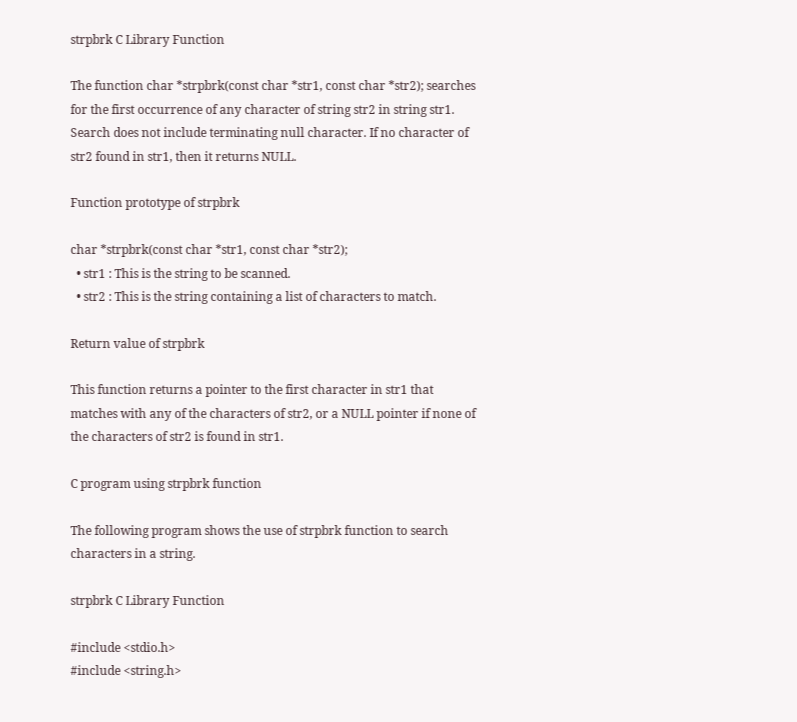strpbrk C Library Function

The function char *strpbrk(const char *str1, const char *str2); searches for the first occurrence of any character of string str2 in string str1. Search does not include terminating null character. If no character of str2 found in str1, then it returns NULL.

Function prototype of strpbrk

char *strpbrk(const char *str1, const char *str2);
  • str1 : This is the string to be scanned.
  • str2 : This is the string containing a list of characters to match.

Return value of strpbrk

This function returns a pointer to the first character in str1 that matches with any of the characters of str2, or a NULL pointer if none of the characters of str2 is found in str1.

C program using strpbrk function

The following program shows the use of strpbrk function to search characters in a string.

strpbrk C Library Function

#include <stdio.h>
#include <string.h>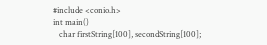#include <conio.h>
int main()
   char firstString[100], secondString[100];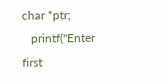char *ptr;
   printf("Enter first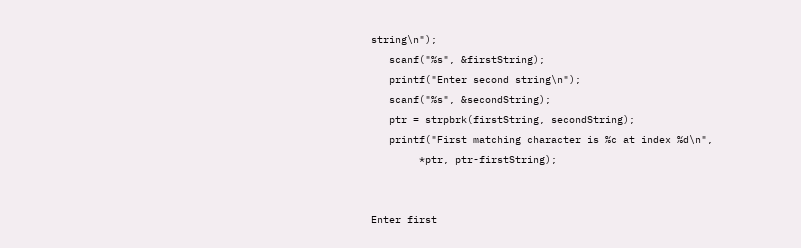string\n");
   scanf("%s", &firstString);
   printf("Enter second string\n");
   scanf("%s", &secondString);
   ptr = strpbrk(firstString, secondString);
   printf("First matching character is %c at index %d\n",
        *ptr, ptr-firstString);


Enter first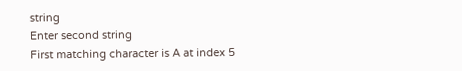string
Enter second string
First matching character is A at index 5